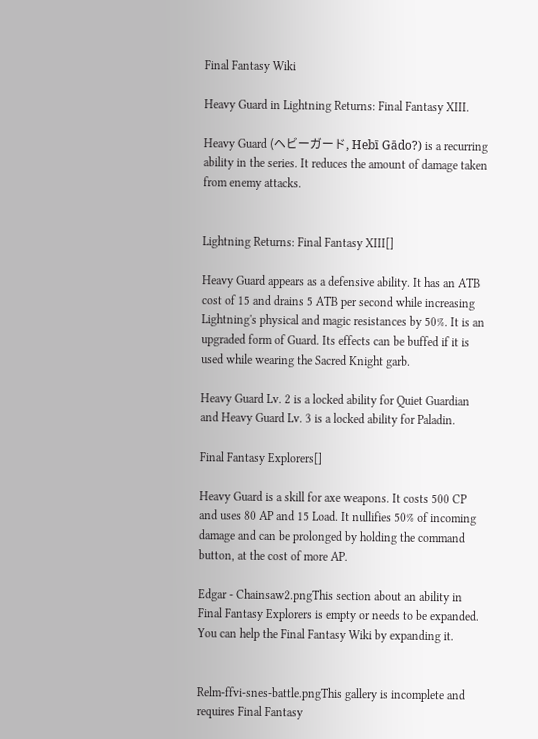Final Fantasy Wiki

Heavy Guard in Lightning Returns: Final Fantasy XIII.

Heavy Guard (ヘビーガード, Hebī Gādo?) is a recurring ability in the series. It reduces the amount of damage taken from enemy attacks.


Lightning Returns: Final Fantasy XIII[]

Heavy Guard appears as a defensive ability. It has an ATB cost of 15 and drains 5 ATB per second while increasing Lightning's physical and magic resistances by 50%. It is an upgraded form of Guard. Its effects can be buffed if it is used while wearing the Sacred Knight garb.

Heavy Guard Lv. 2 is a locked ability for Quiet Guardian and Heavy Guard Lv. 3 is a locked ability for Paladin.

Final Fantasy Explorers[]

Heavy Guard is a skill for axe weapons. It costs 500 CP and uses 80 AP and 15 Load. It nullifies 50% of incoming damage and can be prolonged by holding the command button, at the cost of more AP.

Edgar - Chainsaw2.pngThis section about an ability in Final Fantasy Explorers is empty or needs to be expanded. You can help the Final Fantasy Wiki by expanding it.


Relm-ffvi-snes-battle.pngThis gallery is incomplete and requires Final Fantasy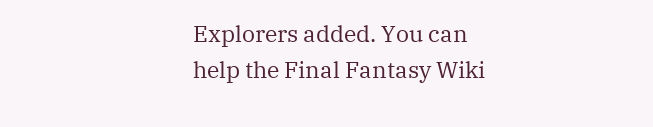Explorers added. You can help the Final Fantasy Wiki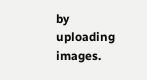by uploading images.